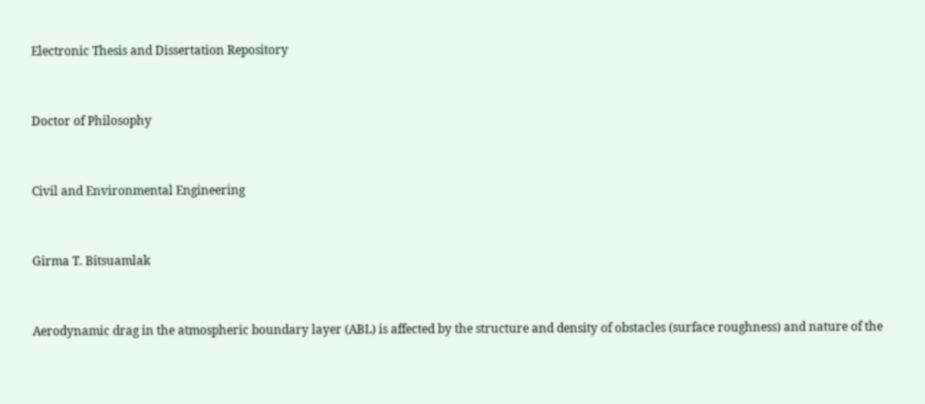Electronic Thesis and Dissertation Repository


Doctor of Philosophy


Civil and Environmental Engineering


Girma T. Bitsuamlak


Aerodynamic drag in the atmospheric boundary layer (ABL) is affected by the structure and density of obstacles (surface roughness) and nature of the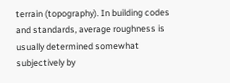terrain (topography). In building codes and standards, average roughness is usually determined somewhat subjectively by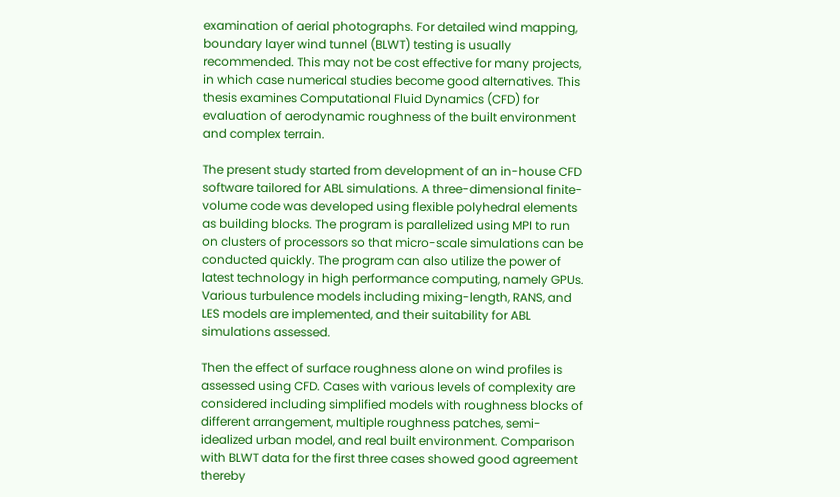examination of aerial photographs. For detailed wind mapping, boundary layer wind tunnel (BLWT) testing is usually recommended. This may not be cost effective for many projects, in which case numerical studies become good alternatives. This thesis examines Computational Fluid Dynamics (CFD) for evaluation of aerodynamic roughness of the built environment and complex terrain.

The present study started from development of an in-house CFD software tailored for ABL simulations. A three-dimensional finite-volume code was developed using flexible polyhedral elements as building blocks. The program is parallelized using MPI to run on clusters of processors so that micro-scale simulations can be conducted quickly. The program can also utilize the power of latest technology in high performance computing, namely GPUs. Various turbulence models including mixing-length, RANS, and LES models are implemented, and their suitability for ABL simulations assessed.

Then the effect of surface roughness alone on wind profiles is assessed using CFD. Cases with various levels of complexity are considered including simplified models with roughness blocks of different arrangement, multiple roughness patches, semi-idealized urban model, and real built environment. Comparison with BLWT data for the first three cases showed good agreement thereby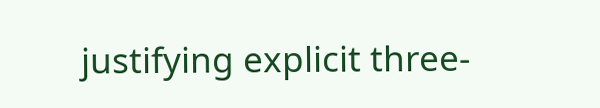justifying explicit three-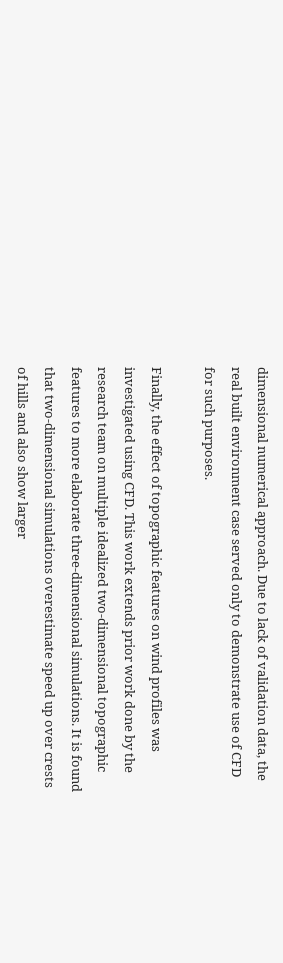dimensional numerical approach. Due to lack of validation data, the real built environment case served only to demonstrate use of CFD for such purposes.

Finally, the effect of topographic features on wind profiles was investigated using CFD. This work extends prior work done by the research team on multiple idealized two-dimensional topographic features to more elaborate three-dimensional simulations. It is found that two-dimensional simulations overestimate speed up over crests of hills and also show larger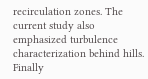recirculation zones. The current study also emphasized turbulence characterization behind hills. Finally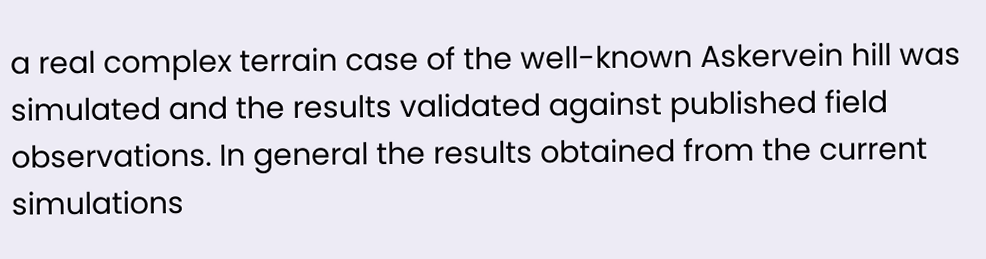a real complex terrain case of the well-known Askervein hill was simulated and the results validated against published field observations. In general the results obtained from the current simulations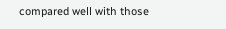compared well with those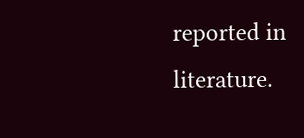reported in literature.